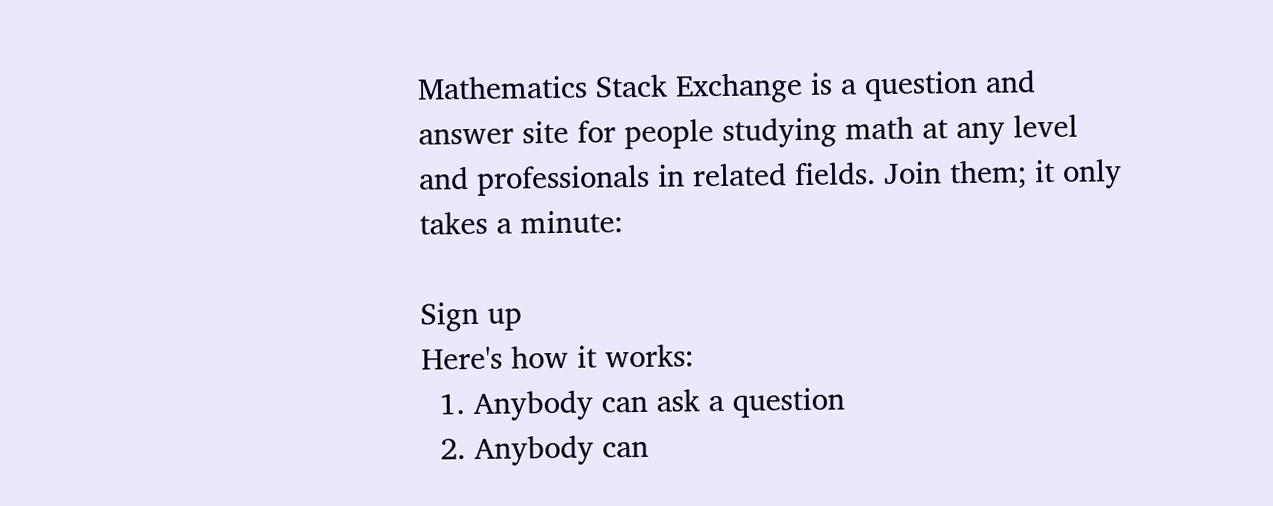Mathematics Stack Exchange is a question and answer site for people studying math at any level and professionals in related fields. Join them; it only takes a minute:

Sign up
Here's how it works:
  1. Anybody can ask a question
  2. Anybody can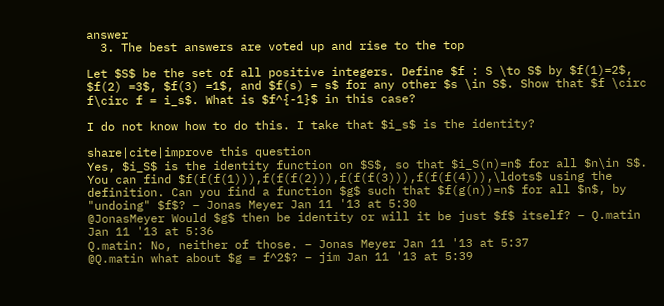answer
  3. The best answers are voted up and rise to the top

Let $S$ be the set of all positive integers. Define $f : S \to S$ by $f(1)=2$, $f(2) =3$, $f(3) =1$, and $f(s) = s$ for any other $s \in S$. Show that $f \circ f\circ f = i_s$. What is $f^{-1}$ in this case?

I do not know how to do this. I take that $i_s$ is the identity?

share|cite|improve this question
Yes, $i_S$ is the identity function on $S$, so that $i_S(n)=n$ for all $n\in S$. You can find $f(f(f(1))),f(f(f(2))),f(f(f(3))),f(f(f(4))),\ldots$ using the definition. Can you find a function $g$ such that $f(g(n))=n$ for all $n$, by "undoing" $f$? – Jonas Meyer Jan 11 '13 at 5:30
@JonasMeyer Would $g$ then be identity or will it be just $f$ itself? – Q.matin Jan 11 '13 at 5:36
Q.matin: No, neither of those. – Jonas Meyer Jan 11 '13 at 5:37
@Q.matin what about $g = f^2$? – jim Jan 11 '13 at 5:39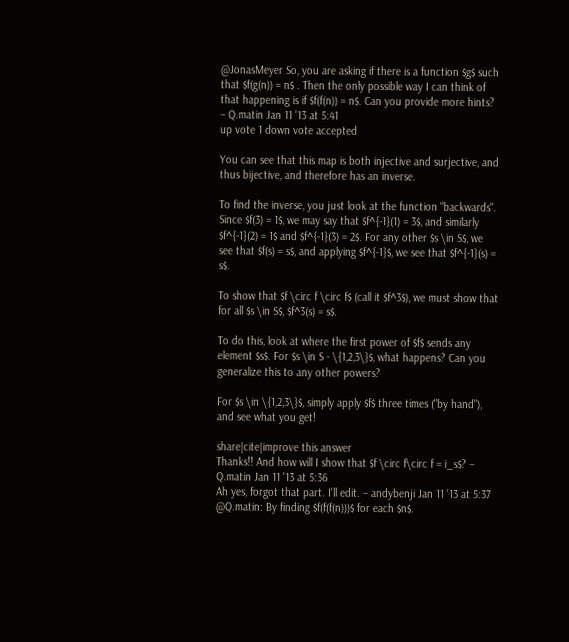@JonasMeyer So, you are asking if there is a function $g$ such that $f(g(n)) = n$ . Then the only possible way I can think of that happening is if $f(f(n)) = n$. Can you provide more hints? – Q.matin Jan 11 '13 at 5:41
up vote 1 down vote accepted

You can see that this map is both injective and surjective, and thus bijective, and therefore has an inverse.

To find the inverse, you just look at the function "backwards". Since $f(3) = 1$, we may say that $f^{-1}(1) = 3$, and similarly $f^{-1}(2) = 1$ and $f^{-1}(3) = 2$. For any other $s \in S$, we see that $f(s) = s$, and applying $f^{-1}$, we see that $f^{-1}(s) = s$.

To show that $f \circ f \circ f$ (call it $f^3$), we must show that for all $s \in S$, $f^3(s) = s$.

To do this, look at where the first power of $f$ sends any element $s$. For $s \in S - \{1,2,3\}$, what happens? Can you generalize this to any other powers?

For $s \in \{1,2,3\}$, simply apply $f$ three times ("by hand"), and see what you get!

share|cite|improve this answer
Thanks!! And how will I show that $f \circ f\circ f = i_s$? – Q.matin Jan 11 '13 at 5:36
Ah yes, forgot that part. I'll edit. – andybenji Jan 11 '13 at 5:37
@Q.matin: By finding $f(f(f(n)))$ for each $n$.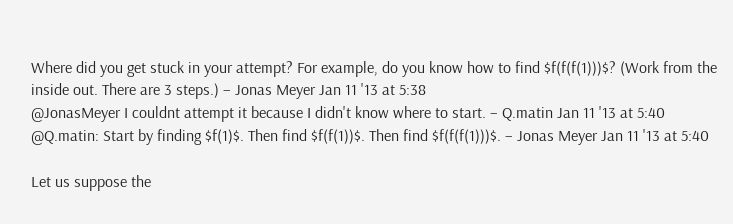Where did you get stuck in your attempt? For example, do you know how to find $f(f(f(1)))$? (Work from the inside out. There are 3 steps.) – Jonas Meyer Jan 11 '13 at 5:38
@JonasMeyer I couldnt attempt it because I didn't know where to start. – Q.matin Jan 11 '13 at 5:40
@Q.matin: Start by finding $f(1)$. Then find $f(f(1))$. Then find $f(f(f(1)))$. – Jonas Meyer Jan 11 '13 at 5:40

Let us suppose the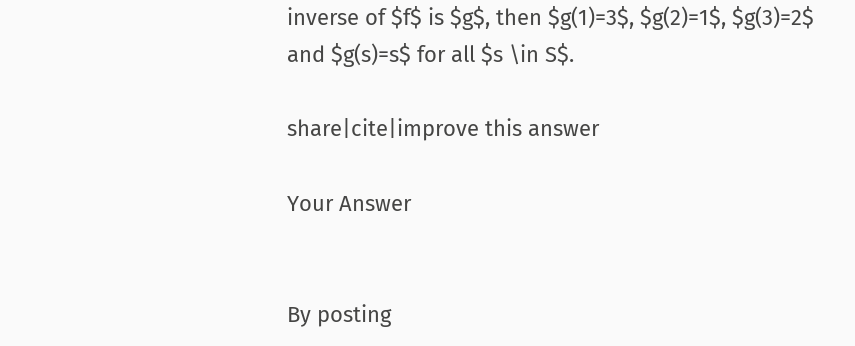inverse of $f$ is $g$, then $g(1)=3$, $g(2)=1$, $g(3)=2$ and $g(s)=s$ for all $s \in S$.

share|cite|improve this answer

Your Answer


By posting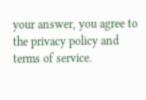your answer, you agree to the privacy policy and terms of service.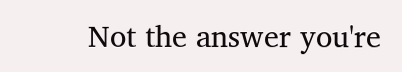Not the answer you're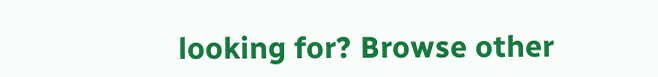looking for? Browse other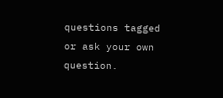questions tagged or ask your own question.